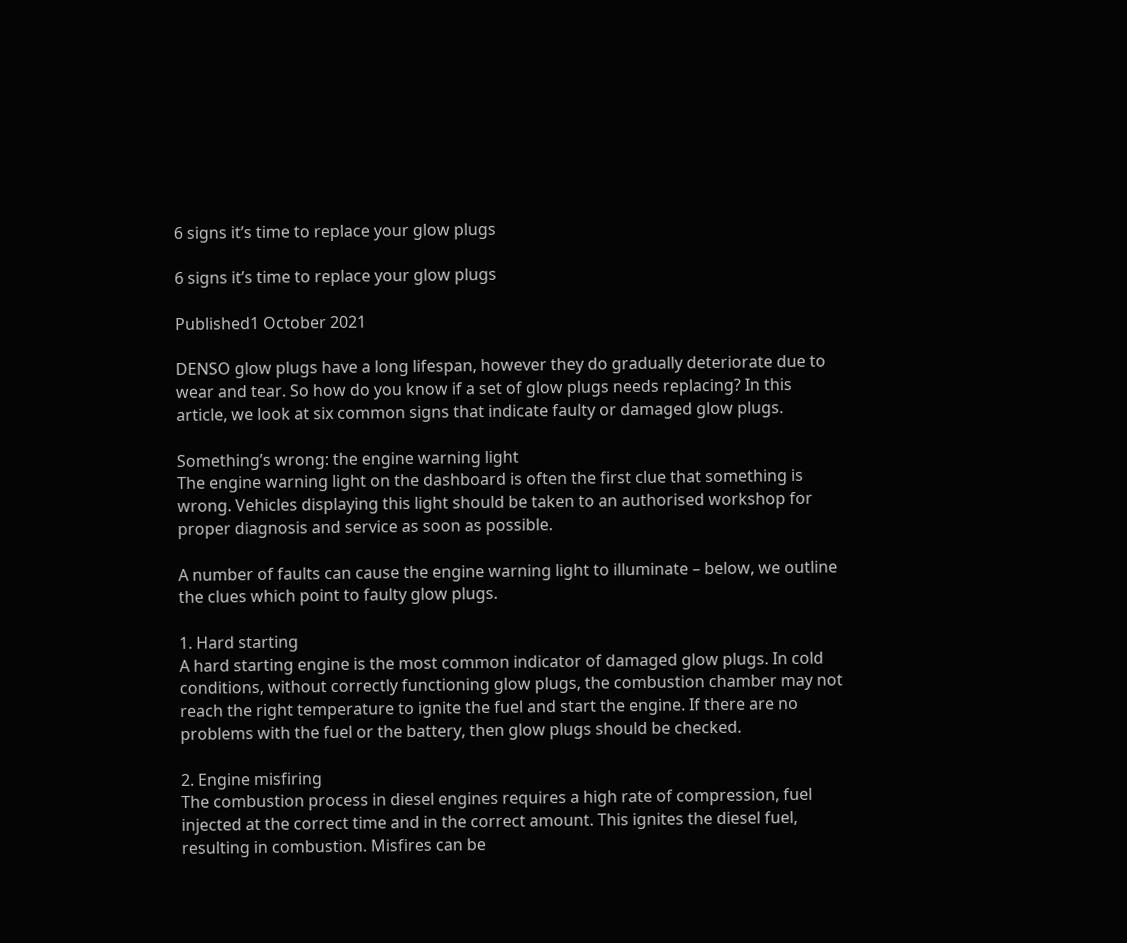6 signs it’s time to replace your glow plugs

6 signs it’s time to replace your glow plugs

Published1 October 2021

DENSO glow plugs have a long lifespan, however they do gradually deteriorate due to wear and tear. So how do you know if a set of glow plugs needs replacing? In this article, we look at six common signs that indicate faulty or damaged glow plugs.

Something’s wrong: the engine warning light
The engine warning light on the dashboard is often the first clue that something is wrong. Vehicles displaying this light should be taken to an authorised workshop for proper diagnosis and service as soon as possible.

A number of faults can cause the engine warning light to illuminate – below, we outline the clues which point to faulty glow plugs.

1. Hard starting
A hard starting engine is the most common indicator of damaged glow plugs. In cold conditions, without correctly functioning glow plugs, the combustion chamber may not reach the right temperature to ignite the fuel and start the engine. If there are no problems with the fuel or the battery, then glow plugs should be checked.

2. Engine misfiring
The combustion process in diesel engines requires a high rate of compression, fuel injected at the correct time and in the correct amount. This ignites the diesel fuel, resulting in combustion. Misfires can be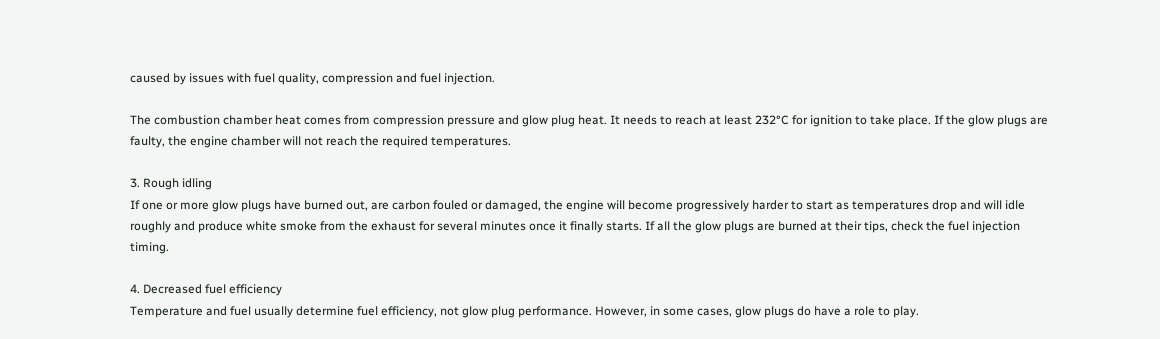caused by issues with fuel quality, compression and fuel injection.

The combustion chamber heat comes from compression pressure and glow plug heat. It needs to reach at least 232°C for ignition to take place. If the glow plugs are faulty, the engine chamber will not reach the required temperatures.

3. Rough idling
If one or more glow plugs have burned out, are carbon fouled or damaged, the engine will become progressively harder to start as temperatures drop and will idle roughly and produce white smoke from the exhaust for several minutes once it finally starts. If all the glow plugs are burned at their tips, check the fuel injection timing.

4. Decreased fuel efficiency
Temperature and fuel usually determine fuel efficiency, not glow plug performance. However, in some cases, glow plugs do have a role to play.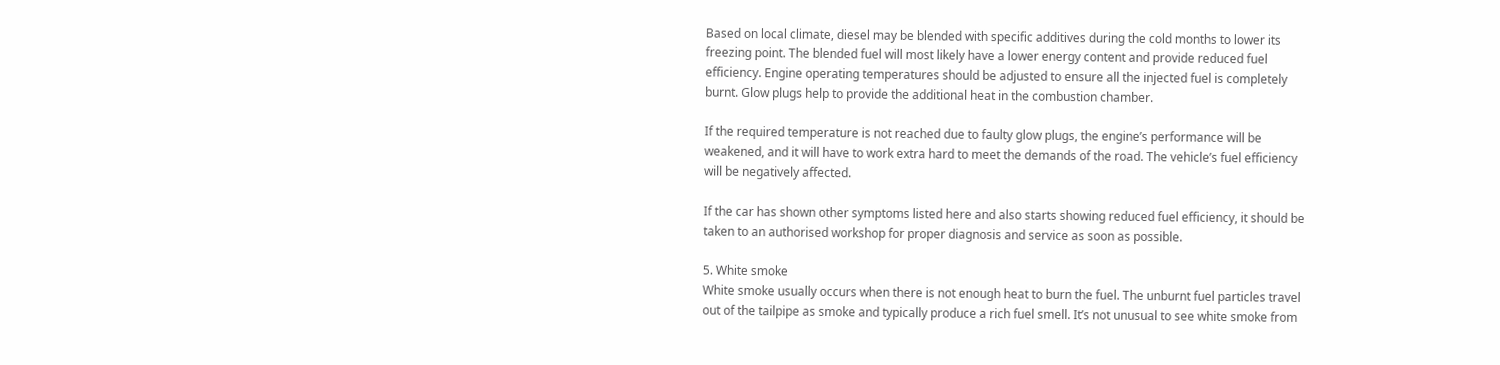Based on local climate, diesel may be blended with specific additives during the cold months to lower its freezing point. The blended fuel will most likely have a lower energy content and provide reduced fuel efficiency. Engine operating temperatures should be adjusted to ensure all the injected fuel is completely burnt. Glow plugs help to provide the additional heat in the combustion chamber.

If the required temperature is not reached due to faulty glow plugs, the engine’s performance will be weakened, and it will have to work extra hard to meet the demands of the road. The vehicle’s fuel efficiency will be negatively affected.

If the car has shown other symptoms listed here and also starts showing reduced fuel efficiency, it should be taken to an authorised workshop for proper diagnosis and service as soon as possible.

5. White smoke
White smoke usually occurs when there is not enough heat to burn the fuel. The unburnt fuel particles travel out of the tailpipe as smoke and typically produce a rich fuel smell. It’s not unusual to see white smoke from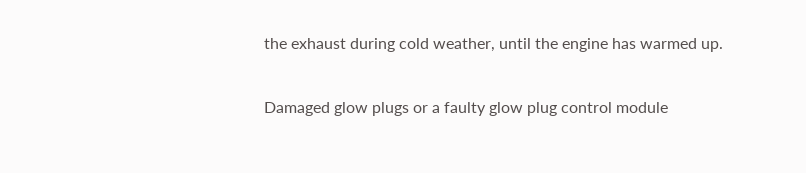the exhaust during cold weather, until the engine has warmed up.

Damaged glow plugs or a faulty glow plug control module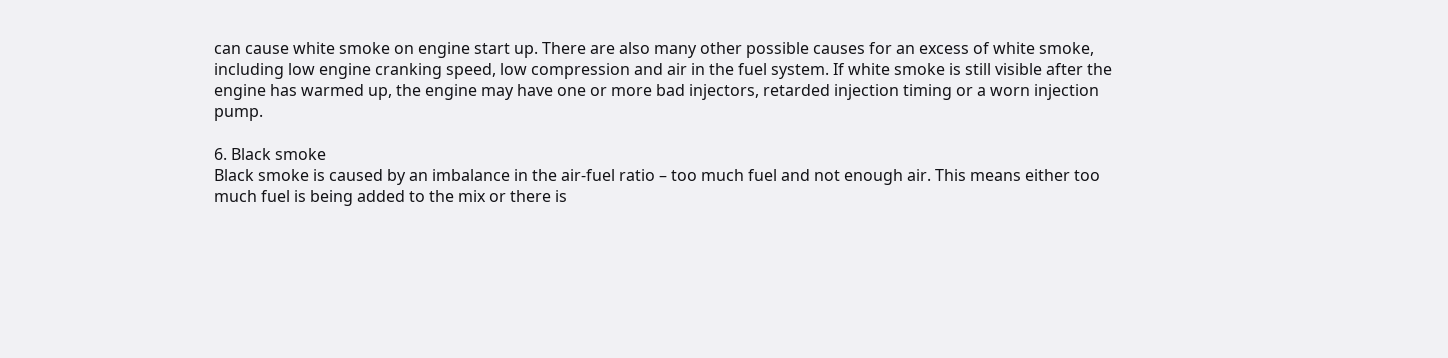can cause white smoke on engine start up. There are also many other possible causes for an excess of white smoke, including low engine cranking speed, low compression and air in the fuel system. If white smoke is still visible after the engine has warmed up, the engine may have one or more bad injectors, retarded injection timing or a worn injection pump.

6. Black smoke
Black smoke is caused by an imbalance in the air-fuel ratio – too much fuel and not enough air. This means either too much fuel is being added to the mix or there is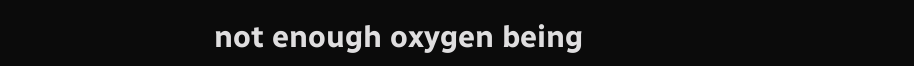not enough oxygen being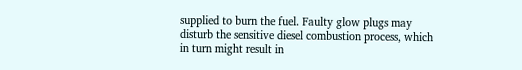supplied to burn the fuel. Faulty glow plugs may disturb the sensitive diesel combustion process, which in turn might result in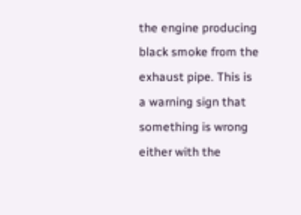the engine producing black smoke from the exhaust pipe. This is a warning sign that something is wrong either with the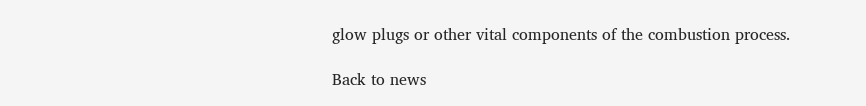glow plugs or other vital components of the combustion process.

Back to news